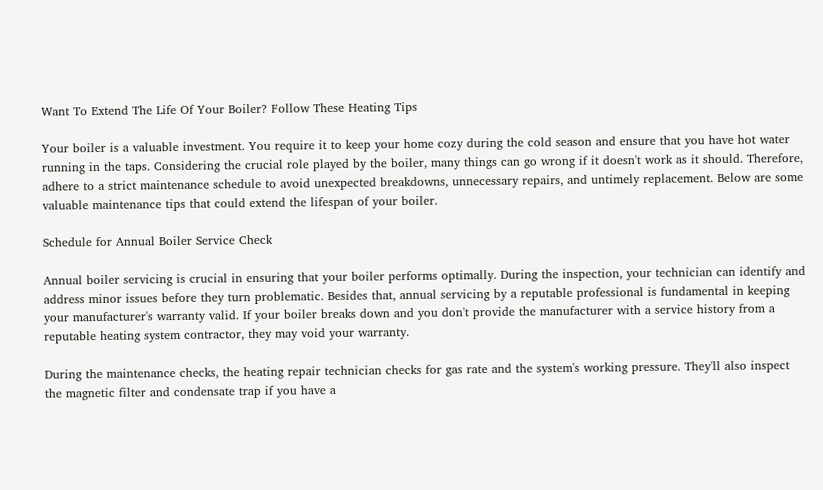Want To Extend The Life Of Your Boiler? Follow These Heating Tips

Your boiler is a valuable investment. You require it to keep your home cozy during the cold season and ensure that you have hot water running in the taps. Considering the crucial role played by the boiler, many things can go wrong if it doesn't work as it should. Therefore, adhere to a strict maintenance schedule to avoid unexpected breakdowns, unnecessary repairs, and untimely replacement. Below are some valuable maintenance tips that could extend the lifespan of your boiler.

Schedule for Annual Boiler Service Check

Annual boiler servicing is crucial in ensuring that your boiler performs optimally. During the inspection, your technician can identify and address minor issues before they turn problematic. Besides that, annual servicing by a reputable professional is fundamental in keeping your manufacturer's warranty valid. If your boiler breaks down and you don't provide the manufacturer with a service history from a reputable heating system contractor, they may void your warranty.

During the maintenance checks, the heating repair technician checks for gas rate and the system's working pressure. They'll also inspect the magnetic filter and condensate trap if you have a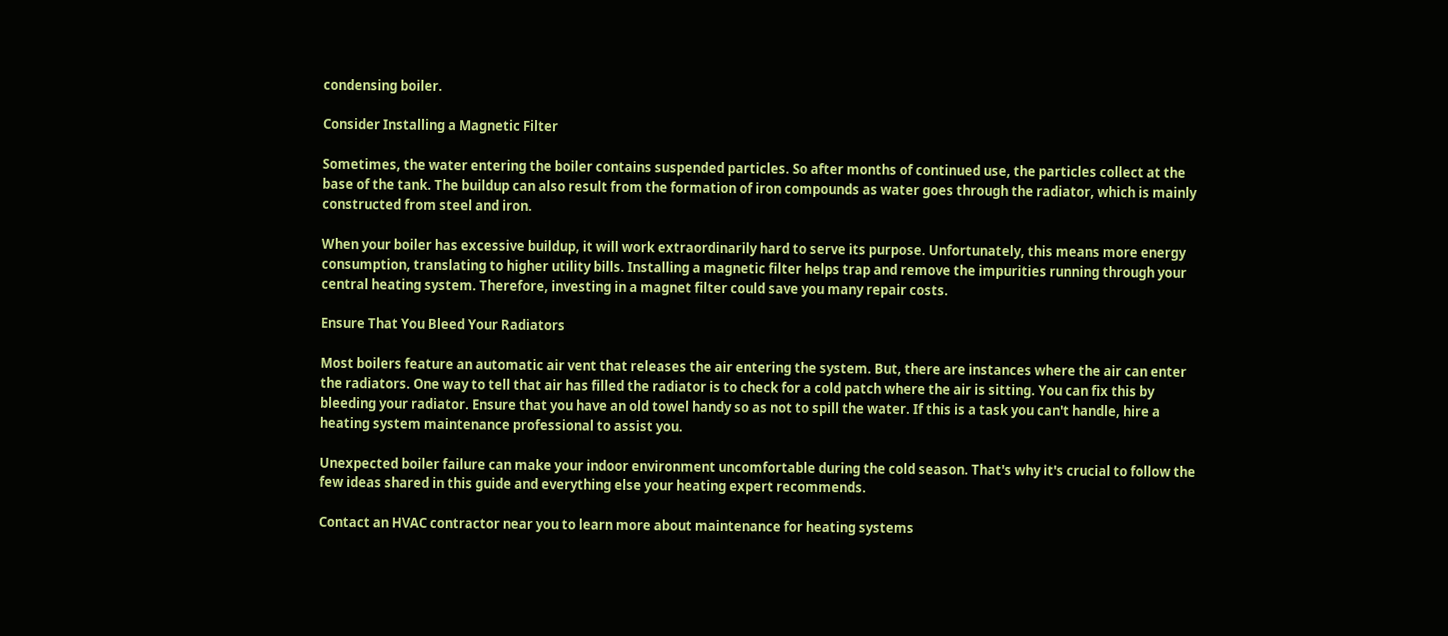condensing boiler.

Consider Installing a Magnetic Filter

Sometimes, the water entering the boiler contains suspended particles. So after months of continued use, the particles collect at the base of the tank. The buildup can also result from the formation of iron compounds as water goes through the radiator, which is mainly constructed from steel and iron.

When your boiler has excessive buildup, it will work extraordinarily hard to serve its purpose. Unfortunately, this means more energy consumption, translating to higher utility bills. Installing a magnetic filter helps trap and remove the impurities running through your central heating system. Therefore, investing in a magnet filter could save you many repair costs.

Ensure That You Bleed Your Radiators

Most boilers feature an automatic air vent that releases the air entering the system. But, there are instances where the air can enter the radiators. One way to tell that air has filled the radiator is to check for a cold patch where the air is sitting. You can fix this by bleeding your radiator. Ensure that you have an old towel handy so as not to spill the water. If this is a task you can't handle, hire a heating system maintenance professional to assist you.

Unexpected boiler failure can make your indoor environment uncomfortable during the cold season. That's why it's crucial to follow the few ideas shared in this guide and everything else your heating expert recommends.

Contact an HVAC contractor near you to learn more about maintenance for heating systems